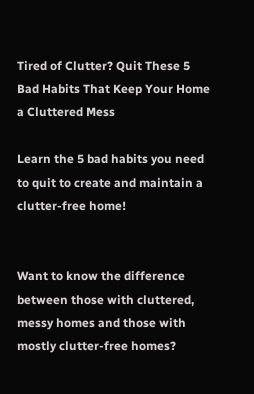Tired of Clutter? Quit These 5 Bad Habits That Keep Your Home a Cluttered Mess

Learn the 5 bad habits you need to quit to create and maintain a clutter-free home!


Want to know the difference between those with cluttered, messy homes and those with mostly clutter-free homes?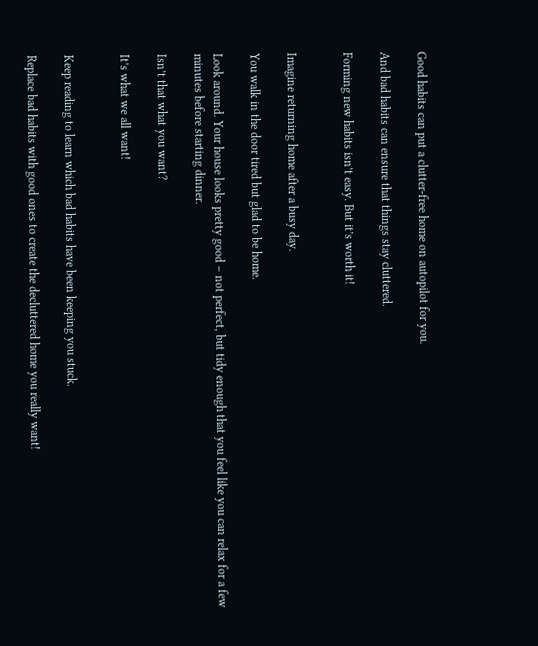Good habits can put a clutter-free home on autopilot for you.

And bad habits can ensure that things stay cluttered.

Forming new habits isn’t easy. But it’s worth it!


Imagine returning home after a busy day.

You walk in the door tired but glad to be home.

Look around. Your house looks pretty good – not perfect, but tidy enough that you feel like you can relax for a few minutes before starting dinner.

Isn’t that what you want?

It’s what we all want!


Keep reading to learn which bad habits have been keeping you stuck.

Replace bad habits with good ones to create the decluttered home you really want!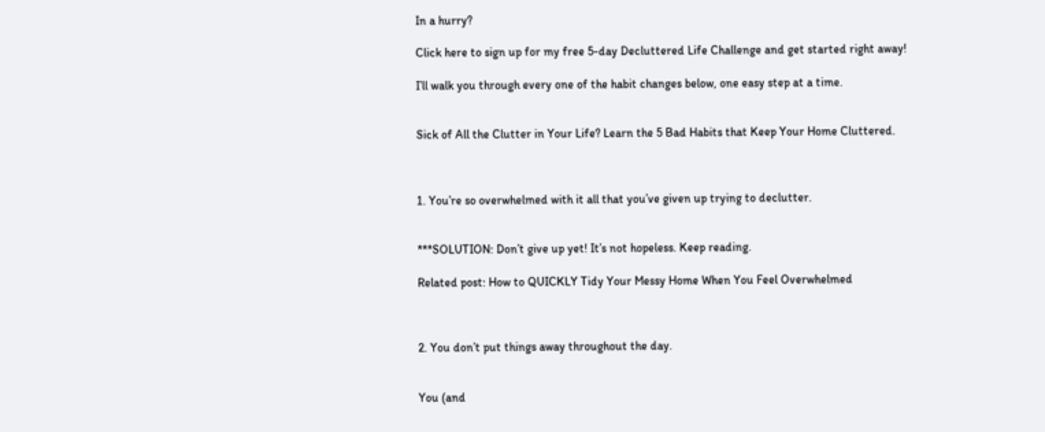In a hurry?

Click here to sign up for my free 5-day Decluttered Life Challenge and get started right away!

I’ll walk you through every one of the habit changes below, one easy step at a time.


Sick of All the Clutter in Your Life? Learn the 5 Bad Habits that Keep Your Home Cluttered.



1. You’re so overwhelmed with it all that you’ve given up trying to declutter.


***SOLUTION: Don’t give up yet! It’s not hopeless. Keep reading.

Related post: How to QUICKLY Tidy Your Messy Home When You Feel Overwhelmed



2. You don’t put things away throughout the day.


You (and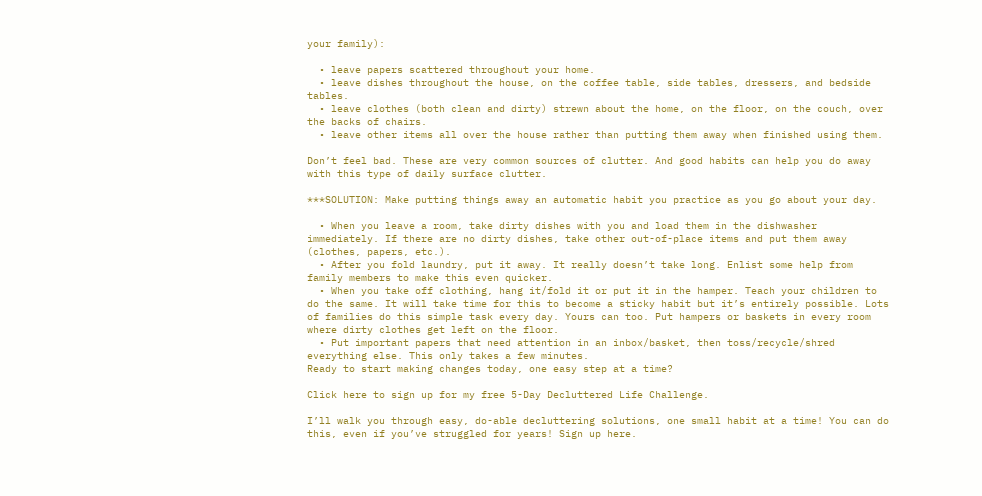your family):

  • leave papers scattered throughout your home.
  • leave dishes throughout the house, on the coffee table, side tables, dressers, and bedside tables.
  • leave clothes (both clean and dirty) strewn about the home, on the floor, on the couch, over the backs of chairs.
  • leave other items all over the house rather than putting them away when finished using them.

Don’t feel bad. These are very common sources of clutter. And good habits can help you do away with this type of daily surface clutter.

***SOLUTION: Make putting things away an automatic habit you practice as you go about your day.

  • When you leave a room, take dirty dishes with you and load them in the dishwasher immediately. If there are no dirty dishes, take other out-of-place items and put them away (clothes, papers, etc.).
  • After you fold laundry, put it away. It really doesn’t take long. Enlist some help from family members to make this even quicker.
  • When you take off clothing, hang it/fold it or put it in the hamper. Teach your children to do the same. It will take time for this to become a sticky habit but it’s entirely possible. Lots of families do this simple task every day. Yours can too. Put hampers or baskets in every room where dirty clothes get left on the floor.
  • Put important papers that need attention in an inbox/basket, then toss/recycle/shred everything else. This only takes a few minutes.
Ready to start making changes today, one easy step at a time?

Click here to sign up for my free 5-Day Decluttered Life Challenge.

I’ll walk you through easy, do-able decluttering solutions, one small habit at a time! You can do this, even if you’ve struggled for years! Sign up here.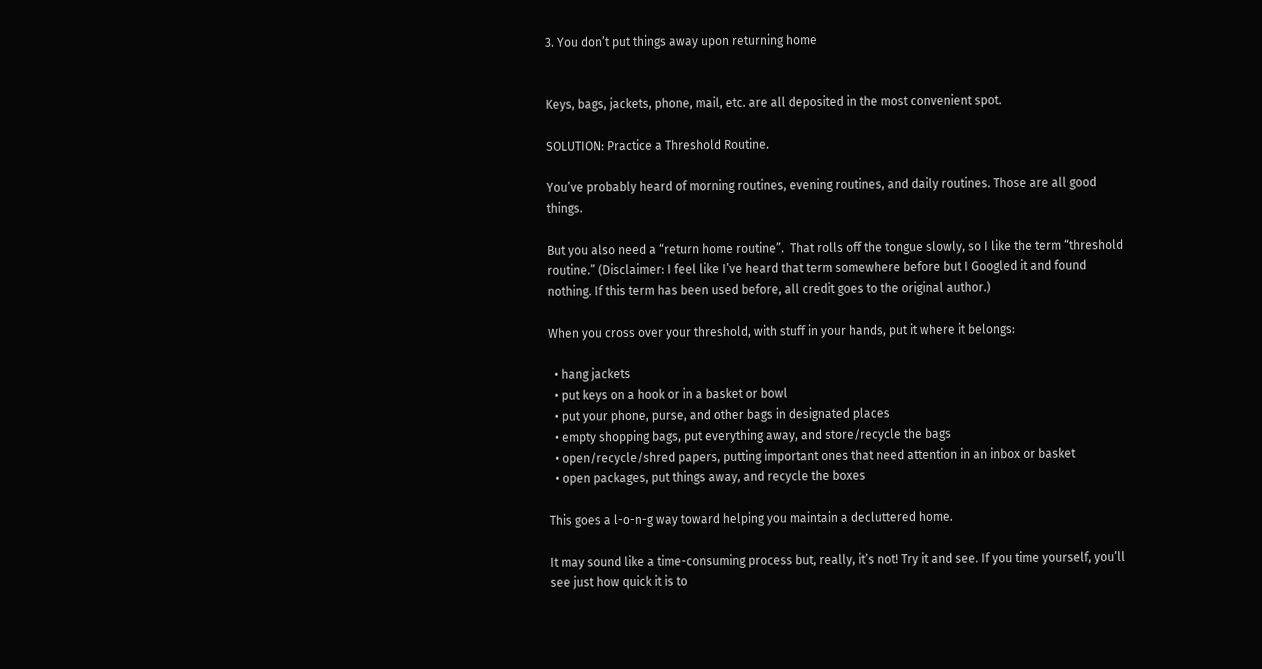3. You don’t put things away upon returning home


Keys, bags, jackets, phone, mail, etc. are all deposited in the most convenient spot.

SOLUTION: Practice a Threshold Routine.

You’ve probably heard of morning routines, evening routines, and daily routines. Those are all good things.

But you also need a “return home routine”.  That rolls off the tongue slowly, so I like the term “threshold routine.” (Disclaimer: I feel like I’ve heard that term somewhere before but I Googled it and found nothing. If this term has been used before, all credit goes to the original author.)

When you cross over your threshold, with stuff in your hands, put it where it belongs:

  • hang jackets
  • put keys on a hook or in a basket or bowl
  • put your phone, purse, and other bags in designated places
  • empty shopping bags, put everything away, and store/recycle the bags
  • open/recycle/shred papers, putting important ones that need attention in an inbox or basket
  • open packages, put things away, and recycle the boxes

This goes a l-o-n-g way toward helping you maintain a decluttered home.

It may sound like a time-consuming process but, really, it’s not! Try it and see. If you time yourself, you’ll see just how quick it is to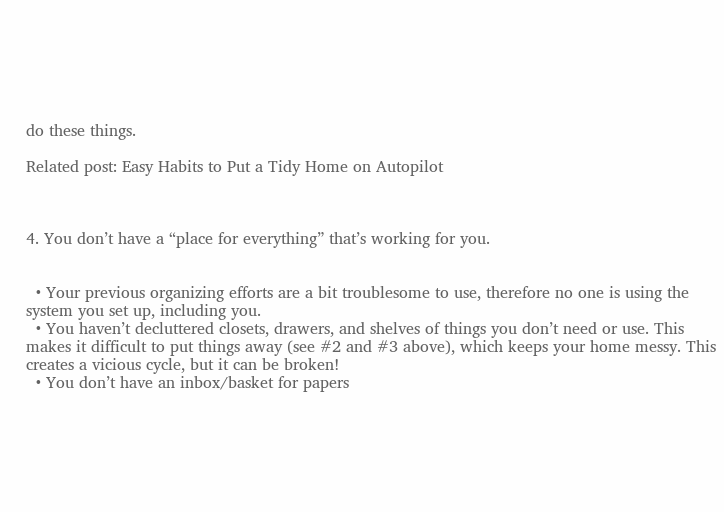do these things.

Related post: Easy Habits to Put a Tidy Home on Autopilot



4. You don’t have a “place for everything” that’s working for you.


  • Your previous organizing efforts are a bit troublesome to use, therefore no one is using the system you set up, including you.
  • You haven’t decluttered closets, drawers, and shelves of things you don’t need or use. This makes it difficult to put things away (see #2 and #3 above), which keeps your home messy. This creates a vicious cycle, but it can be broken!
  • You don’t have an inbox/basket for papers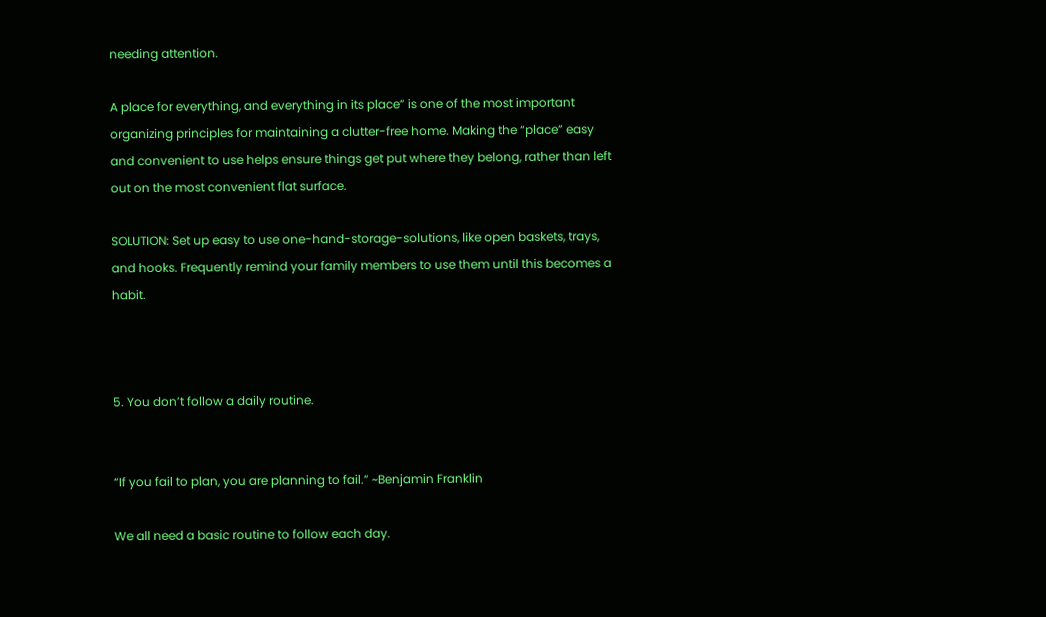needing attention.

A place for everything, and everything in its place” is one of the most important organizing principles for maintaining a clutter-free home. Making the “place” easy and convenient to use helps ensure things get put where they belong, rather than left out on the most convenient flat surface.

SOLUTION: Set up easy to use one-hand-storage-solutions, like open baskets, trays, and hooks. Frequently remind your family members to use them until this becomes a habit.



5. You don’t follow a daily routine.


“If you fail to plan, you are planning to fail.” ~Benjamin Franklin

We all need a basic routine to follow each day.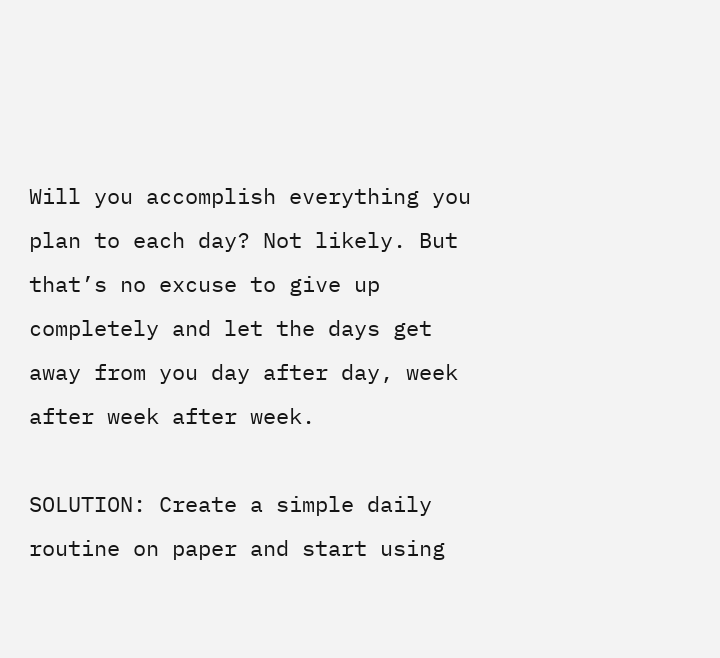Will you accomplish everything you plan to each day? Not likely. But that’s no excuse to give up completely and let the days get away from you day after day, week after week after week.

SOLUTION: Create a simple daily routine on paper and start using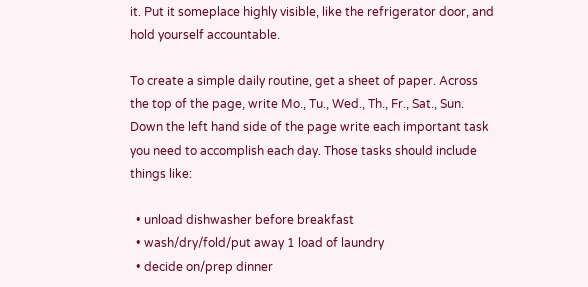it. Put it someplace highly visible, like the refrigerator door, and hold yourself accountable.

To create a simple daily routine, get a sheet of paper. Across the top of the page, write Mo., Tu., Wed., Th., Fr., Sat., Sun. Down the left hand side of the page write each important task you need to accomplish each day. Those tasks should include things like:

  • unload dishwasher before breakfast
  • wash/dry/fold/put away 1 load of laundry
  • decide on/prep dinner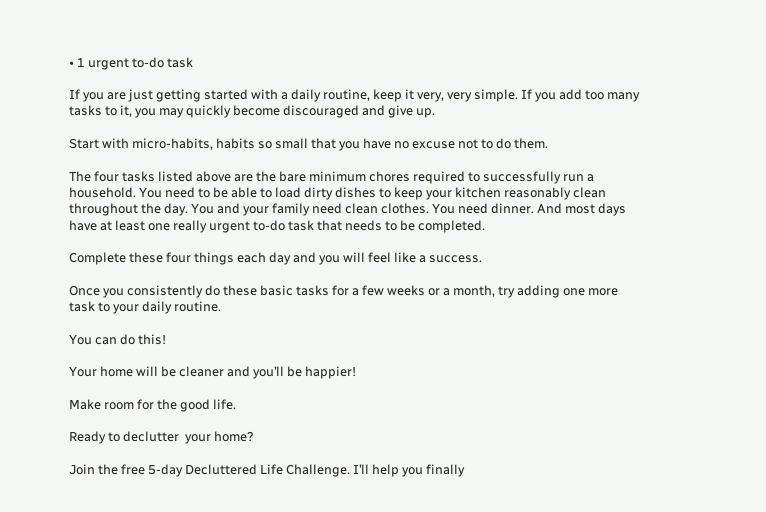• 1 urgent to-do task

If you are just getting started with a daily routine, keep it very, very simple. If you add too many tasks to it, you may quickly become discouraged and give up.

Start with micro-habits, habits so small that you have no excuse not to do them.

The four tasks listed above are the bare minimum chores required to successfully run a household. You need to be able to load dirty dishes to keep your kitchen reasonably clean throughout the day. You and your family need clean clothes. You need dinner. And most days have at least one really urgent to-do task that needs to be completed.

Complete these four things each day and you will feel like a success.

Once you consistently do these basic tasks for a few weeks or a month, try adding one more task to your daily routine.

You can do this!

Your home will be cleaner and you’ll be happier!

Make room for the good life.

Ready to declutter  your home?

Join the free 5-day Decluttered Life Challenge. I’ll help you finally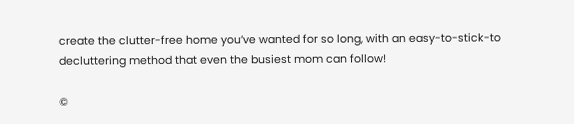create the clutter-free home you’ve wanted for so long, with an easy-to-stick-to decluttering method that even the busiest mom can follow!

©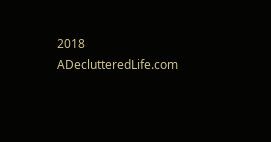2018 ADeclutteredLife.com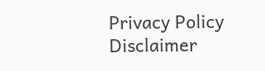Privacy Policy          Disclaimer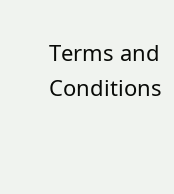Terms and Conditions